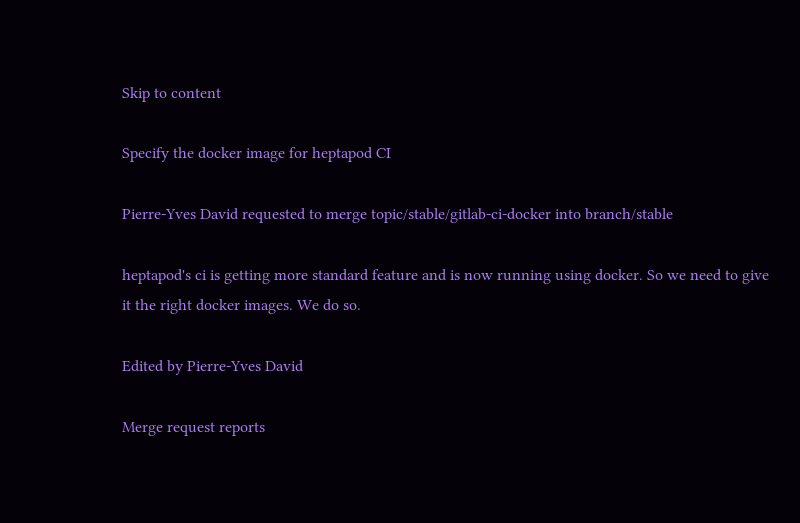Skip to content

Specify the docker image for heptapod CI

Pierre-Yves David requested to merge topic/stable/gitlab-ci-docker into branch/stable

heptapod's ci is getting more standard feature and is now running using docker. So we need to give it the right docker images. We do so.

Edited by Pierre-Yves David

Merge request reports